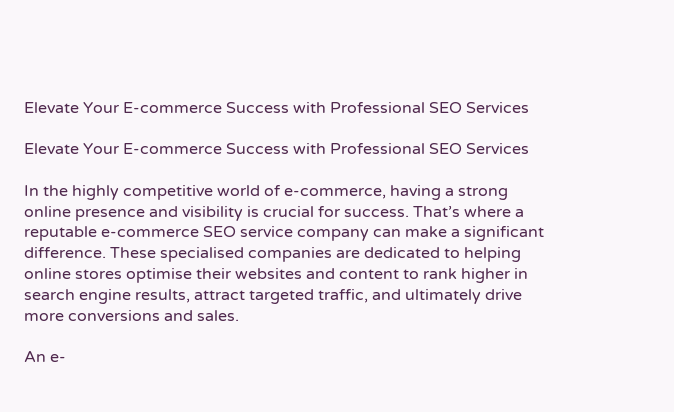Elevate Your E-commerce Success with Professional SEO Services

Elevate Your E-commerce Success with Professional SEO Services

In the highly competitive world of e-commerce, having a strong online presence and visibility is crucial for success. That’s where a reputable e-commerce SEO service company can make a significant difference. These specialised companies are dedicated to helping online stores optimise their websites and content to rank higher in search engine results, attract targeted traffic, and ultimately drive more conversions and sales.

An e-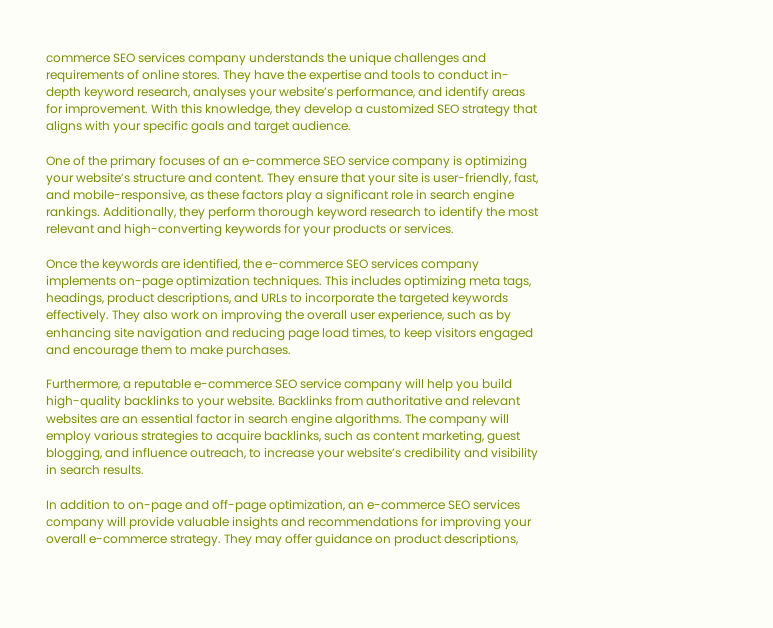commerce SEO services company understands the unique challenges and requirements of online stores. They have the expertise and tools to conduct in-depth keyword research, analyses your website’s performance, and identify areas for improvement. With this knowledge, they develop a customized SEO strategy that aligns with your specific goals and target audience.

One of the primary focuses of an e-commerce SEO service company is optimizing your website’s structure and content. They ensure that your site is user-friendly, fast, and mobile-responsive, as these factors play a significant role in search engine rankings. Additionally, they perform thorough keyword research to identify the most relevant and high-converting keywords for your products or services.

Once the keywords are identified, the e-commerce SEO services company implements on-page optimization techniques. This includes optimizing meta tags, headings, product descriptions, and URLs to incorporate the targeted keywords effectively. They also work on improving the overall user experience, such as by enhancing site navigation and reducing page load times, to keep visitors engaged and encourage them to make purchases.

Furthermore, a reputable e-commerce SEO service company will help you build high-quality backlinks to your website. Backlinks from authoritative and relevant websites are an essential factor in search engine algorithms. The company will employ various strategies to acquire backlinks, such as content marketing, guest blogging, and influence outreach, to increase your website’s credibility and visibility in search results.

In addition to on-page and off-page optimization, an e-commerce SEO services company will provide valuable insights and recommendations for improving your overall e-commerce strategy. They may offer guidance on product descriptions,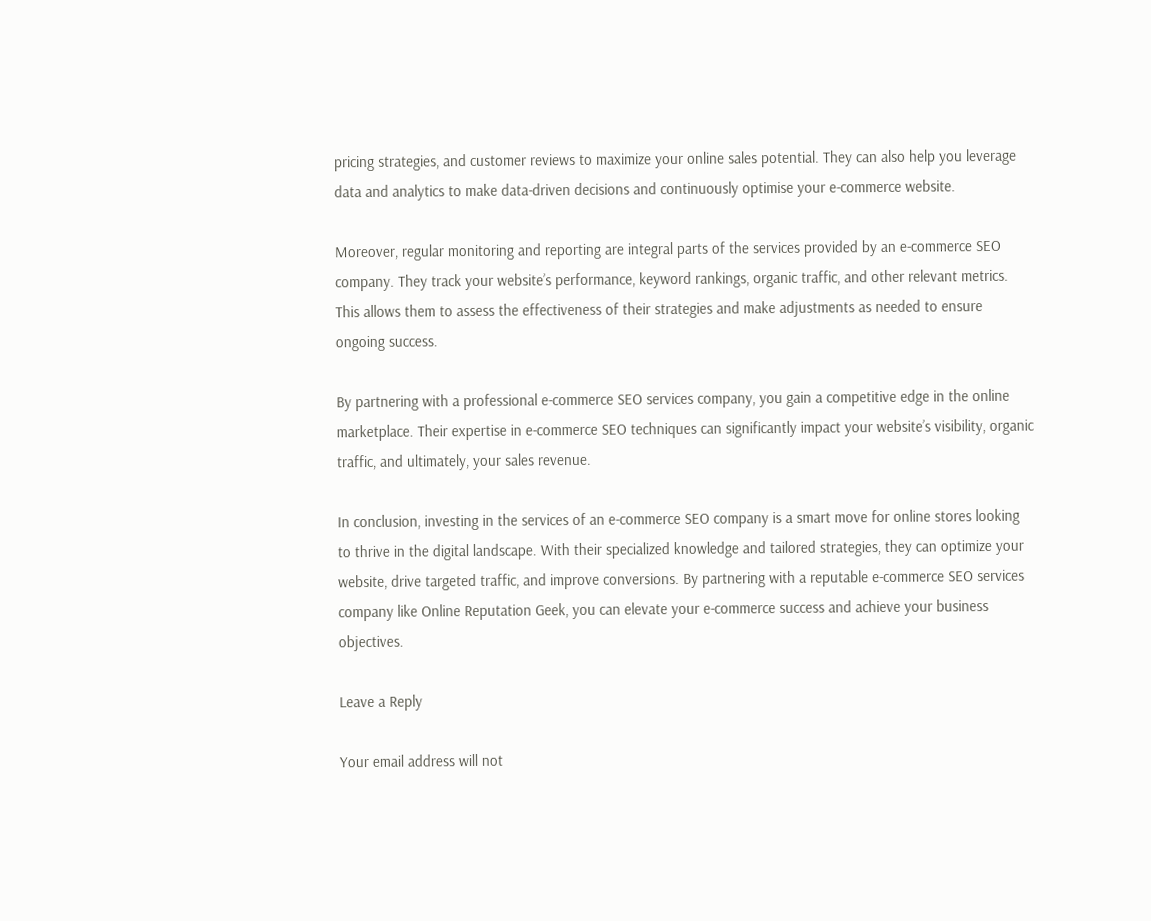pricing strategies, and customer reviews to maximize your online sales potential. They can also help you leverage data and analytics to make data-driven decisions and continuously optimise your e-commerce website.

Moreover, regular monitoring and reporting are integral parts of the services provided by an e-commerce SEO company. They track your website’s performance, keyword rankings, organic traffic, and other relevant metrics. This allows them to assess the effectiveness of their strategies and make adjustments as needed to ensure ongoing success.

By partnering with a professional e-commerce SEO services company, you gain a competitive edge in the online marketplace. Their expertise in e-commerce SEO techniques can significantly impact your website’s visibility, organic traffic, and ultimately, your sales revenue.

In conclusion, investing in the services of an e-commerce SEO company is a smart move for online stores looking to thrive in the digital landscape. With their specialized knowledge and tailored strategies, they can optimize your website, drive targeted traffic, and improve conversions. By partnering with a reputable e-commerce SEO services company like Online Reputation Geek, you can elevate your e-commerce success and achieve your business objectives.

Leave a Reply

Your email address will not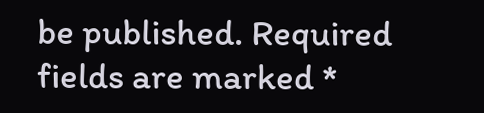be published. Required fields are marked *